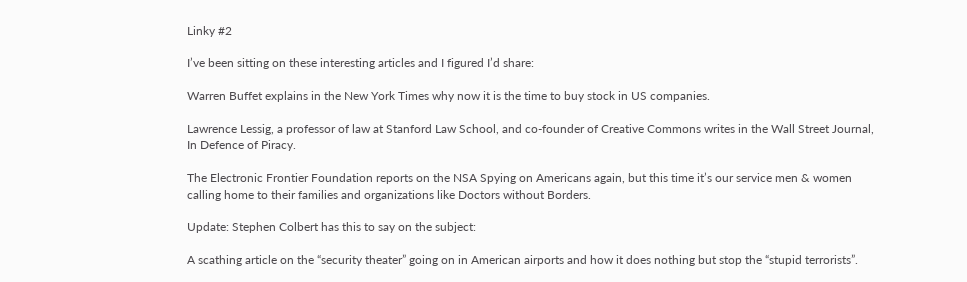Linky #2

I’ve been sitting on these interesting articles and I figured I’d share:

Warren Buffet explains in the New York Times why now it is the time to buy stock in US companies.

Lawrence Lessig, a professor of law at Stanford Law School, and co-founder of Creative Commons writes in the Wall Street Journal, In Defence of Piracy.

The Electronic Frontier Foundation reports on the NSA Spying on Americans again, but this time it’s our service men & women calling home to their families and organizations like Doctors without Borders.

Update: Stephen Colbert has this to say on the subject:

A scathing article on the “security theater” going on in American airports and how it does nothing but stop the “stupid terrorists”.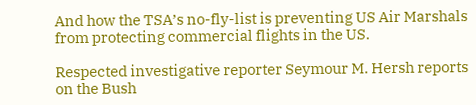And how the TSA’s no-fly-list is preventing US Air Marshals from protecting commercial flights in the US.

Respected investigative reporter Seymour M. Hersh reports on the Bush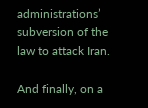administrations’ subversion of the law to attack Iran.

And finally, on a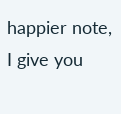happier note, I give you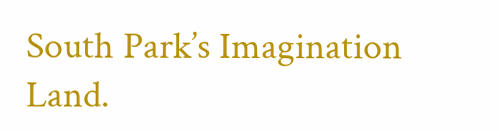South Park’s Imagination Land.